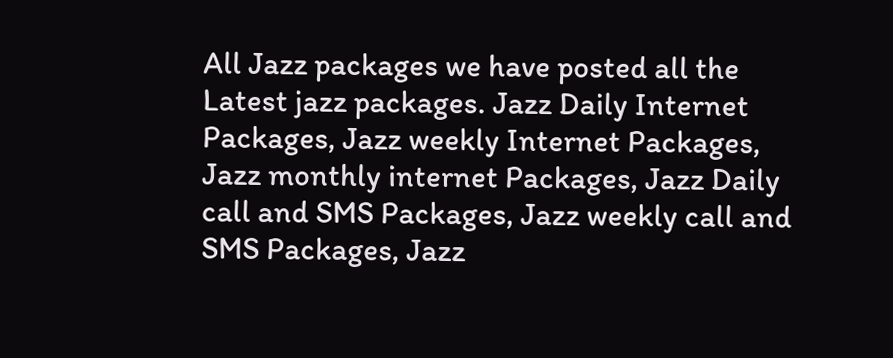All Jazz packages we have posted all the Latest jazz packages. Jazz Daily Internet Packages, Jazz weekly Internet Packages, Jazz monthly internet Packages, Jazz Daily call and SMS Packages, Jazz weekly call and SMS Packages, Jazz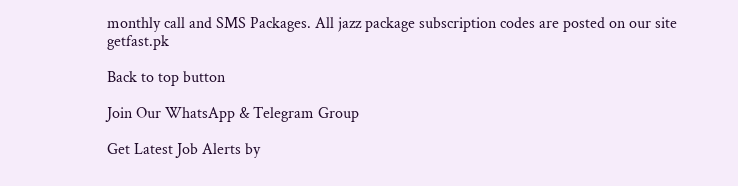monthly call and SMS Packages. All jazz package subscription codes are posted on our site getfast.pk

Back to top button

Join Our WhatsApp & Telegram Group

Get Latest Job Alerts by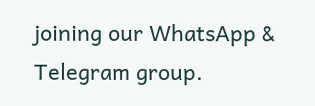joining our WhatsApp & Telegram group.